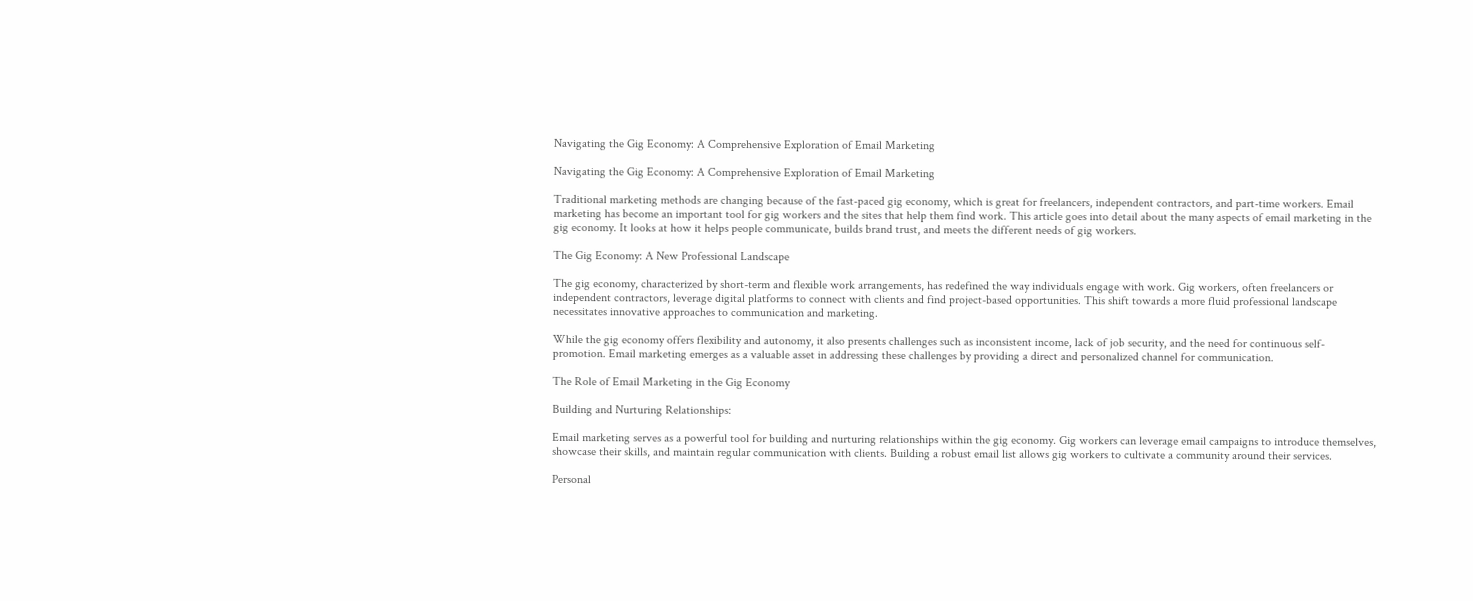Navigating the Gig Economy: A Comprehensive Exploration of Email Marketing

Navigating the Gig Economy: A Comprehensive Exploration of Email Marketing

Traditional marketing methods are changing because of the fast-paced gig economy, which is great for freelancers, independent contractors, and part-time workers. Email marketing has become an important tool for gig workers and the sites that help them find work. This article goes into detail about the many aspects of email marketing in the gig economy. It looks at how it helps people communicate, builds brand trust, and meets the different needs of gig workers.

The Gig Economy: A New Professional Landscape

The gig economy, characterized by short-term and flexible work arrangements, has redefined the way individuals engage with work. Gig workers, often freelancers or independent contractors, leverage digital platforms to connect with clients and find project-based opportunities. This shift towards a more fluid professional landscape necessitates innovative approaches to communication and marketing.

While the gig economy offers flexibility and autonomy, it also presents challenges such as inconsistent income, lack of job security, and the need for continuous self-promotion. Email marketing emerges as a valuable asset in addressing these challenges by providing a direct and personalized channel for communication.

The Role of Email Marketing in the Gig Economy

Building and Nurturing Relationships:

Email marketing serves as a powerful tool for building and nurturing relationships within the gig economy. Gig workers can leverage email campaigns to introduce themselves, showcase their skills, and maintain regular communication with clients. Building a robust email list allows gig workers to cultivate a community around their services.

Personal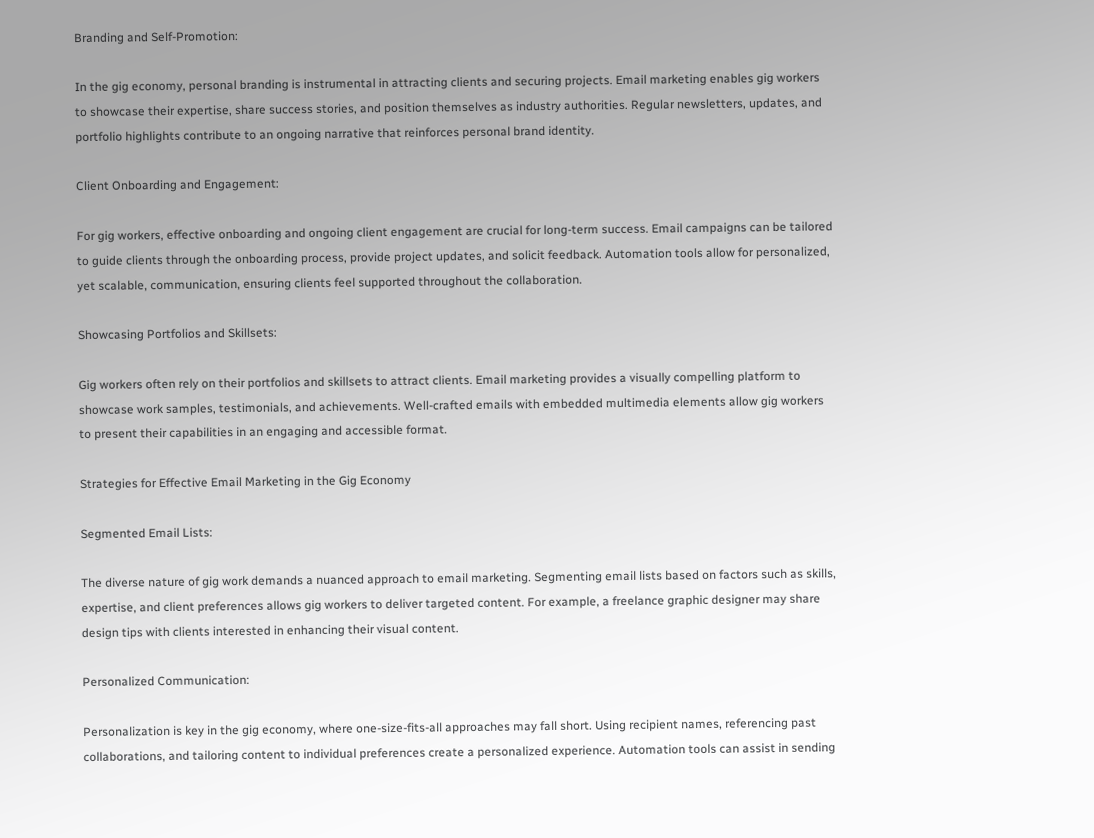Branding and Self-Promotion:

In the gig economy, personal branding is instrumental in attracting clients and securing projects. Email marketing enables gig workers to showcase their expertise, share success stories, and position themselves as industry authorities. Regular newsletters, updates, and portfolio highlights contribute to an ongoing narrative that reinforces personal brand identity.

Client Onboarding and Engagement:

For gig workers, effective onboarding and ongoing client engagement are crucial for long-term success. Email campaigns can be tailored to guide clients through the onboarding process, provide project updates, and solicit feedback. Automation tools allow for personalized, yet scalable, communication, ensuring clients feel supported throughout the collaboration.

Showcasing Portfolios and Skillsets:

Gig workers often rely on their portfolios and skillsets to attract clients. Email marketing provides a visually compelling platform to showcase work samples, testimonials, and achievements. Well-crafted emails with embedded multimedia elements allow gig workers to present their capabilities in an engaging and accessible format.

Strategies for Effective Email Marketing in the Gig Economy

Segmented Email Lists:

The diverse nature of gig work demands a nuanced approach to email marketing. Segmenting email lists based on factors such as skills, expertise, and client preferences allows gig workers to deliver targeted content. For example, a freelance graphic designer may share design tips with clients interested in enhancing their visual content.

Personalized Communication:

Personalization is key in the gig economy, where one-size-fits-all approaches may fall short. Using recipient names, referencing past collaborations, and tailoring content to individual preferences create a personalized experience. Automation tools can assist in sending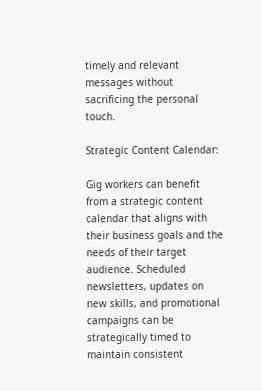timely and relevant messages without sacrificing the personal touch.

Strategic Content Calendar:

Gig workers can benefit from a strategic content calendar that aligns with their business goals and the needs of their target audience. Scheduled newsletters, updates on new skills, and promotional campaigns can be strategically timed to maintain consistent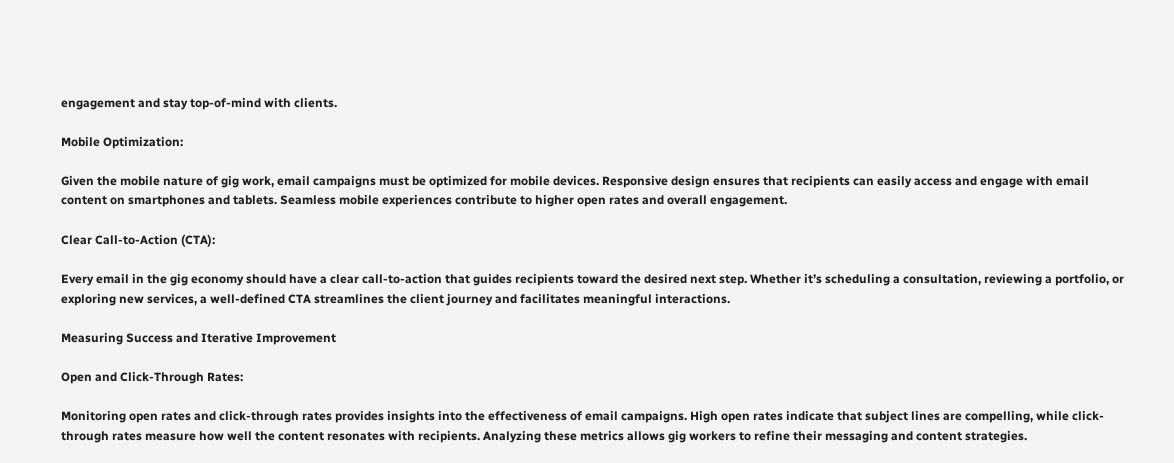engagement and stay top-of-mind with clients.

Mobile Optimization:

Given the mobile nature of gig work, email campaigns must be optimized for mobile devices. Responsive design ensures that recipients can easily access and engage with email content on smartphones and tablets. Seamless mobile experiences contribute to higher open rates and overall engagement.

Clear Call-to-Action (CTA):

Every email in the gig economy should have a clear call-to-action that guides recipients toward the desired next step. Whether it’s scheduling a consultation, reviewing a portfolio, or exploring new services, a well-defined CTA streamlines the client journey and facilitates meaningful interactions.

Measuring Success and Iterative Improvement

Open and Click-Through Rates:

Monitoring open rates and click-through rates provides insights into the effectiveness of email campaigns. High open rates indicate that subject lines are compelling, while click-through rates measure how well the content resonates with recipients. Analyzing these metrics allows gig workers to refine their messaging and content strategies.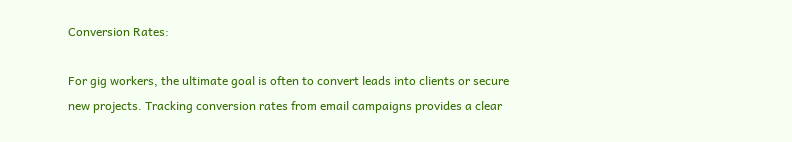Conversion Rates:

For gig workers, the ultimate goal is often to convert leads into clients or secure new projects. Tracking conversion rates from email campaigns provides a clear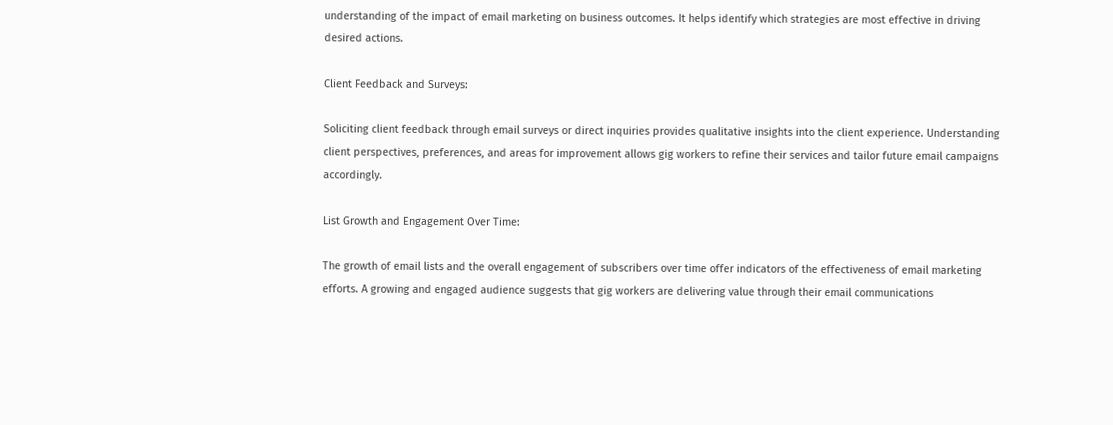understanding of the impact of email marketing on business outcomes. It helps identify which strategies are most effective in driving desired actions.

Client Feedback and Surveys:

Soliciting client feedback through email surveys or direct inquiries provides qualitative insights into the client experience. Understanding client perspectives, preferences, and areas for improvement allows gig workers to refine their services and tailor future email campaigns accordingly.

List Growth and Engagement Over Time:

The growth of email lists and the overall engagement of subscribers over time offer indicators of the effectiveness of email marketing efforts. A growing and engaged audience suggests that gig workers are delivering value through their email communications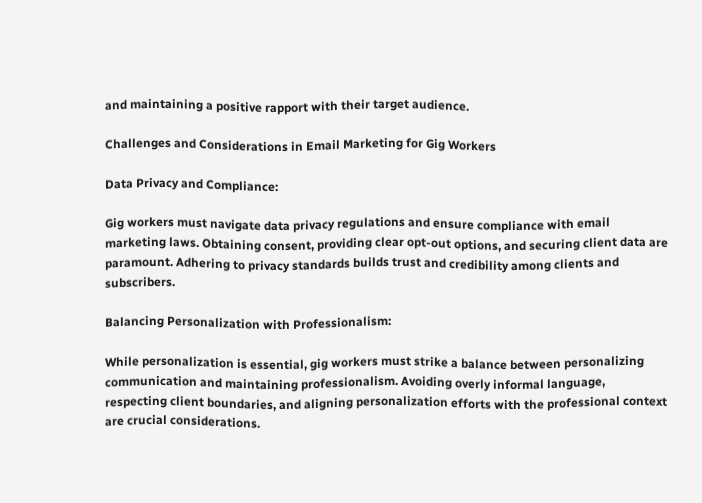and maintaining a positive rapport with their target audience.

Challenges and Considerations in Email Marketing for Gig Workers

Data Privacy and Compliance:

Gig workers must navigate data privacy regulations and ensure compliance with email marketing laws. Obtaining consent, providing clear opt-out options, and securing client data are paramount. Adhering to privacy standards builds trust and credibility among clients and subscribers.

Balancing Personalization with Professionalism:

While personalization is essential, gig workers must strike a balance between personalizing communication and maintaining professionalism. Avoiding overly informal language, respecting client boundaries, and aligning personalization efforts with the professional context are crucial considerations.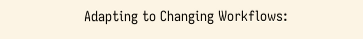Adapting to Changing Workflows: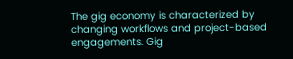The gig economy is characterized by changing workflows and project-based engagements. Gig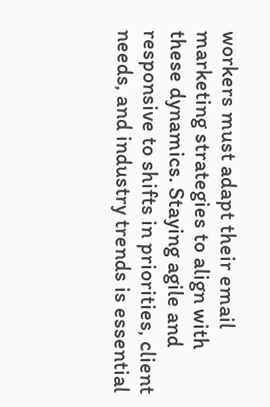workers must adapt their email marketing strategies to align with these dynamics. Staying agile and responsive to shifts in priorities, client needs, and industry trends is essential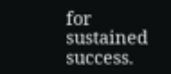for sustained success.